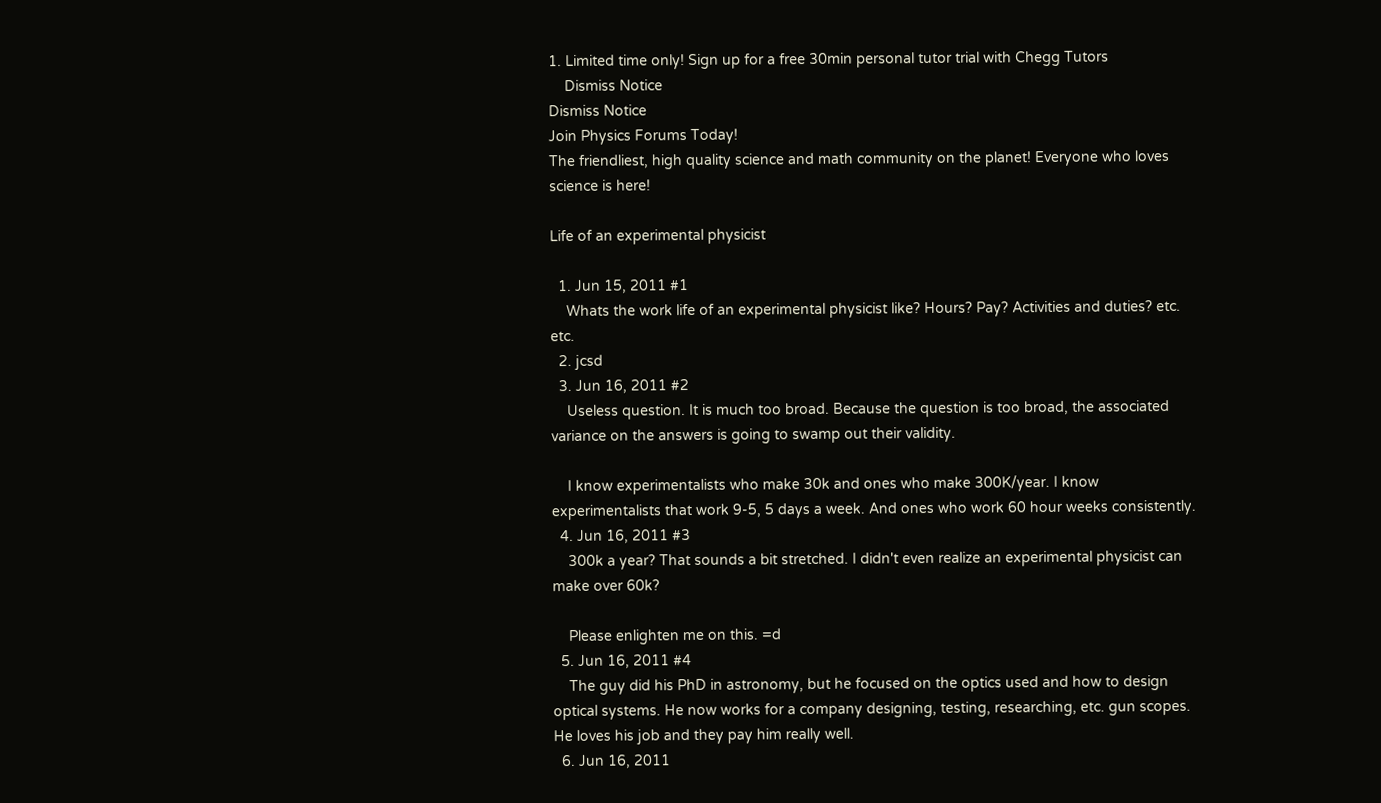1. Limited time only! Sign up for a free 30min personal tutor trial with Chegg Tutors
    Dismiss Notice
Dismiss Notice
Join Physics Forums Today!
The friendliest, high quality science and math community on the planet! Everyone who loves science is here!

Life of an experimental physicist

  1. Jun 15, 2011 #1
    Whats the work life of an experimental physicist like? Hours? Pay? Activities and duties? etc. etc.
  2. jcsd
  3. Jun 16, 2011 #2
    Useless question. It is much too broad. Because the question is too broad, the associated variance on the answers is going to swamp out their validity.

    I know experimentalists who make 30k and ones who make 300K/year. I know experimentalists that work 9-5, 5 days a week. And ones who work 60 hour weeks consistently.
  4. Jun 16, 2011 #3
    300k a year? That sounds a bit stretched. I didn't even realize an experimental physicist can make over 60k?

    Please enlighten me on this. =d
  5. Jun 16, 2011 #4
    The guy did his PhD in astronomy, but he focused on the optics used and how to design optical systems. He now works for a company designing, testing, researching, etc. gun scopes. He loves his job and they pay him really well.
  6. Jun 16, 2011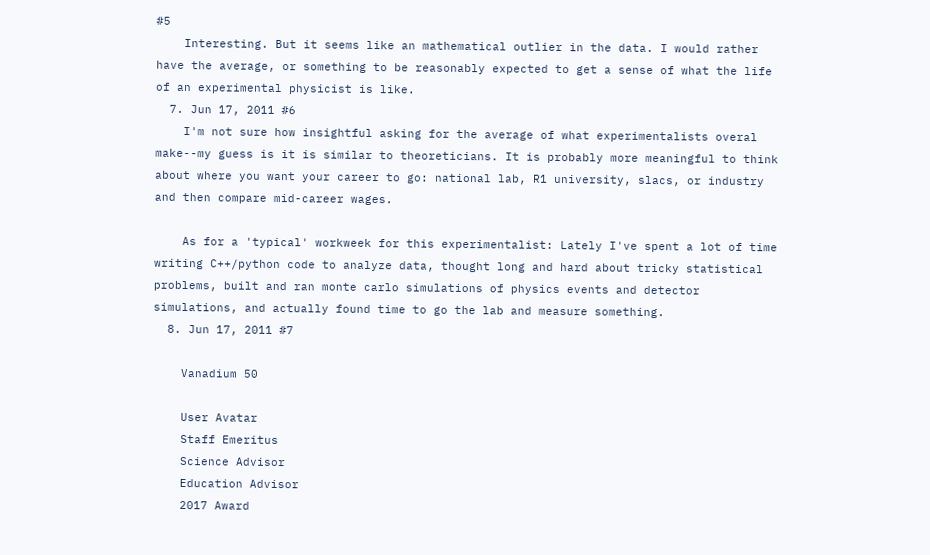#5
    Interesting. But it seems like an mathematical outlier in the data. I would rather have the average, or something to be reasonably expected to get a sense of what the life of an experimental physicist is like.
  7. Jun 17, 2011 #6
    I'm not sure how insightful asking for the average of what experimentalists overal make--my guess is it is similar to theoreticians. It is probably more meaningful to think about where you want your career to go: national lab, R1 university, slacs, or industry and then compare mid-career wages.

    As for a 'typical' workweek for this experimentalist: Lately I've spent a lot of time writing C++/python code to analyze data, thought long and hard about tricky statistical problems, built and ran monte carlo simulations of physics events and detector simulations, and actually found time to go the lab and measure something.
  8. Jun 17, 2011 #7

    Vanadium 50

    User Avatar
    Staff Emeritus
    Science Advisor
    Education Advisor
    2017 Award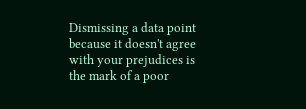Dismissing a data point because it doesn't agree with your prejudices is the mark of a poor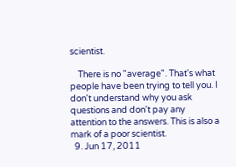scientist.

    There is no "average". That's what people have been trying to tell you. I don't understand why you ask questions and don't pay any attention to the answers. This is also a mark of a poor scientist.
  9. Jun 17, 2011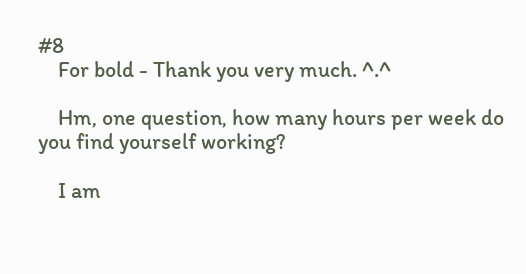#8
    For bold - Thank you very much. ^.^

    Hm, one question, how many hours per week do you find yourself working?

    I am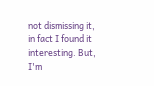not dismissing it, in fact I found it interesting. But, I'm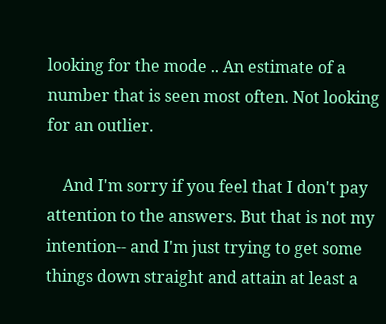looking for the mode .. An estimate of a number that is seen most often. Not looking for an outlier.

    And I'm sorry if you feel that I don't pay attention to the answers. But that is not my intention-- and I'm just trying to get some things down straight and attain at least a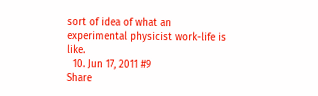sort of idea of what an experimental physicist work-life is like.
  10. Jun 17, 2011 #9
Share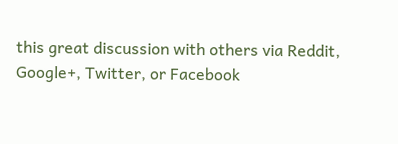this great discussion with others via Reddit, Google+, Twitter, or Facebook